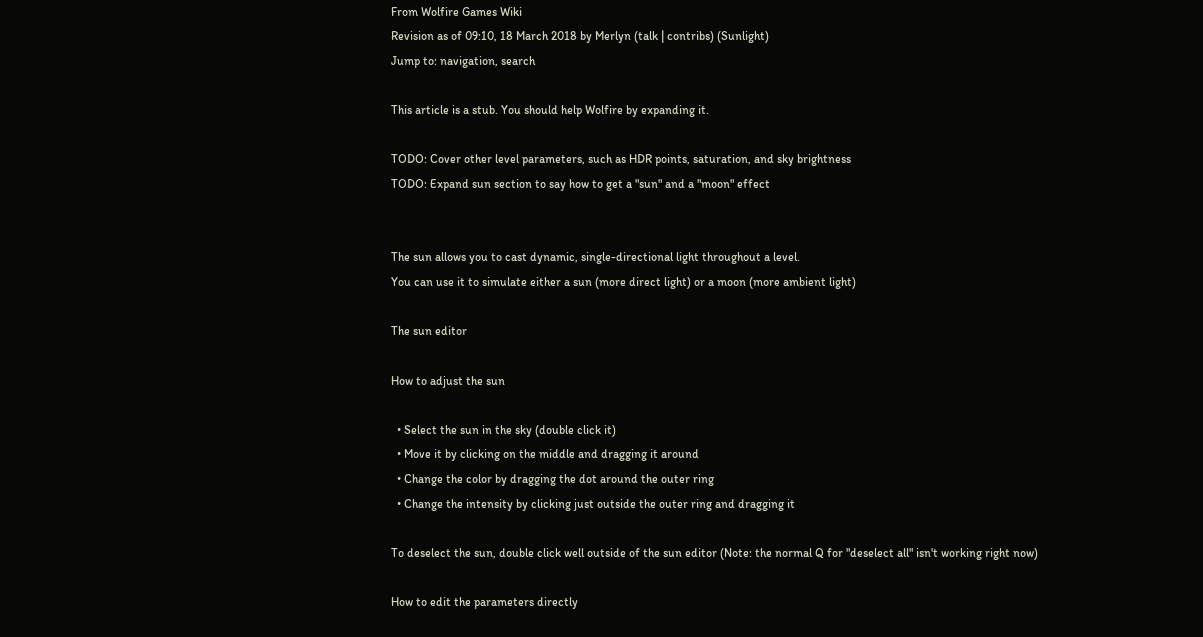From Wolfire Games Wiki
Revision as of 09:10, 18 March 2018 by Merlyn (talk | contribs) (Sunlight)
Jump to: navigation, search

This article is a stub. You should help Wolfire by expanding it.

TODO: Cover other level parameters, such as HDR points, saturation, and sky brightness
TODO: Expand sun section to say how to get a "sun" and a "moon" effect


The sun allows you to cast dynamic, single-directional light throughout a level.
You can use it to simulate either a sun (more direct light) or a moon (more ambient light)

The sun editor

How to adjust the sun

  • Select the sun in the sky (double click it)
  • Move it by clicking on the middle and dragging it around
  • Change the color by dragging the dot around the outer ring
  • Change the intensity by clicking just outside the outer ring and dragging it

To deselect the sun, double click well outside of the sun editor (Note: the normal Q for "deselect all" isn't working right now)

How to edit the parameters directly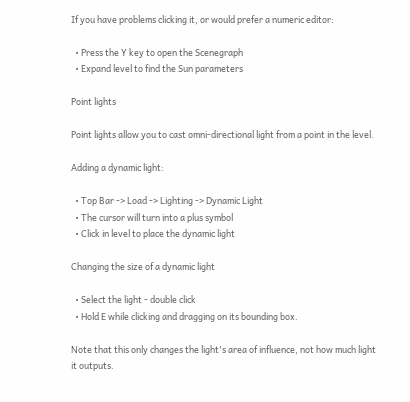If you have problems clicking it, or would prefer a numeric editor:

  • Press the Y key to open the Scenegraph
  • Expand level to find the Sun parameters

Point lights

Point lights allow you to cast omni-directional light from a point in the level.

Adding a dynamic light:

  • Top Bar -> Load -> Lighting -> Dynamic Light
  • The cursor will turn into a plus symbol
  • Click in level to place the dynamic light

Changing the size of a dynamic light

  • Select the light - double click
  • Hold E while clicking and dragging on its bounding box.

Note that this only changes the light's area of influence, not how much light it outputs.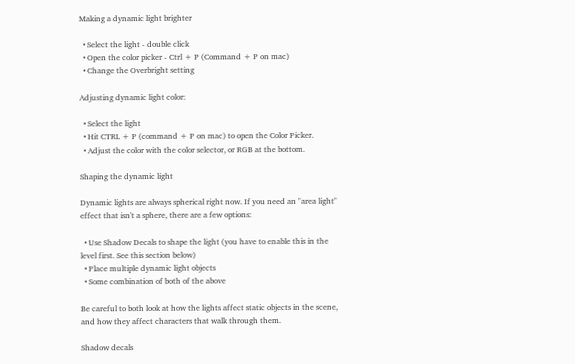Making a dynamic light brighter

  • Select the light - double click
  • Open the color picker - Ctrl + P (Command + P on mac)
  • Change the Overbright setting

Adjusting dynamic light color:

  • Select the light
  • Hit CTRL + P (command + P on mac) to open the Color Picker.
  • Adjust the color with the color selector, or RGB at the bottom.

Shaping the dynamic light

Dynamic lights are always spherical right now. If you need an "area light" effect that isn't a sphere, there are a few options:

  • Use Shadow Decals to shape the light (you have to enable this in the level first. See this section below)
  • Place multiple dynamic light objects
  • Some combination of both of the above

Be careful to both look at how the lights affect static objects in the scene, and how they affect characters that walk through them.

Shadow decals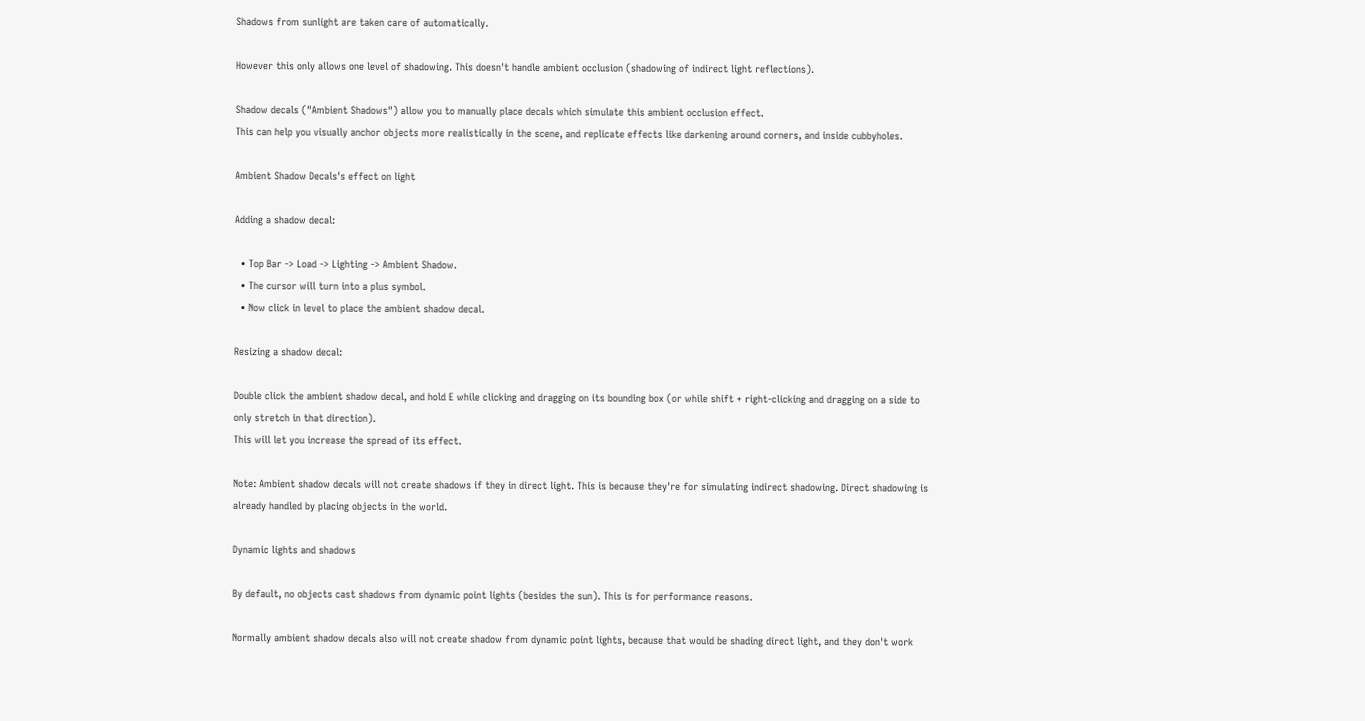Shadows from sunlight are taken care of automatically.

However this only allows one level of shadowing. This doesn't handle ambient occlusion (shadowing of indirect light reflections).

Shadow decals ("Ambient Shadows") allow you to manually place decals which simulate this ambient occlusion effect.
This can help you visually anchor objects more realistically in the scene, and replicate effects like darkening around corners, and inside cubbyholes.

Ambient Shadow Decals's effect on light

Adding a shadow decal:

  • Top Bar -> Load -> Lighting -> Ambient Shadow.
  • The cursor will turn into a plus symbol.
  • Now click in level to place the ambient shadow decal.

Resizing a shadow decal:

Double click the ambient shadow decal, and hold E while clicking and dragging on its bounding box (or while shift + right-clicking and dragging on a side to only stretch in that direction).
This will let you increase the spread of its effect.

Note: Ambient shadow decals will not create shadows if they in direct light. This is because they're for simulating indirect shadowing. Direct shadowing is already handled by placing objects in the world.

Dynamic lights and shadows

By default, no objects cast shadows from dynamic point lights (besides the sun). This is for performance reasons.

Normally ambient shadow decals also will not create shadow from dynamic point lights, because that would be shading direct light, and they don't work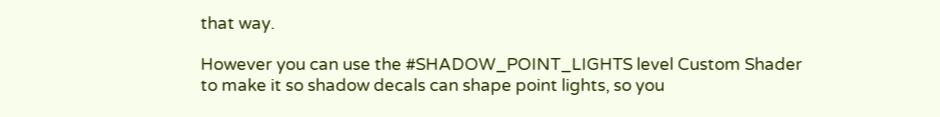that way.

However you can use the #SHADOW_POINT_LIGHTS level Custom Shader to make it so shadow decals can shape point lights, so you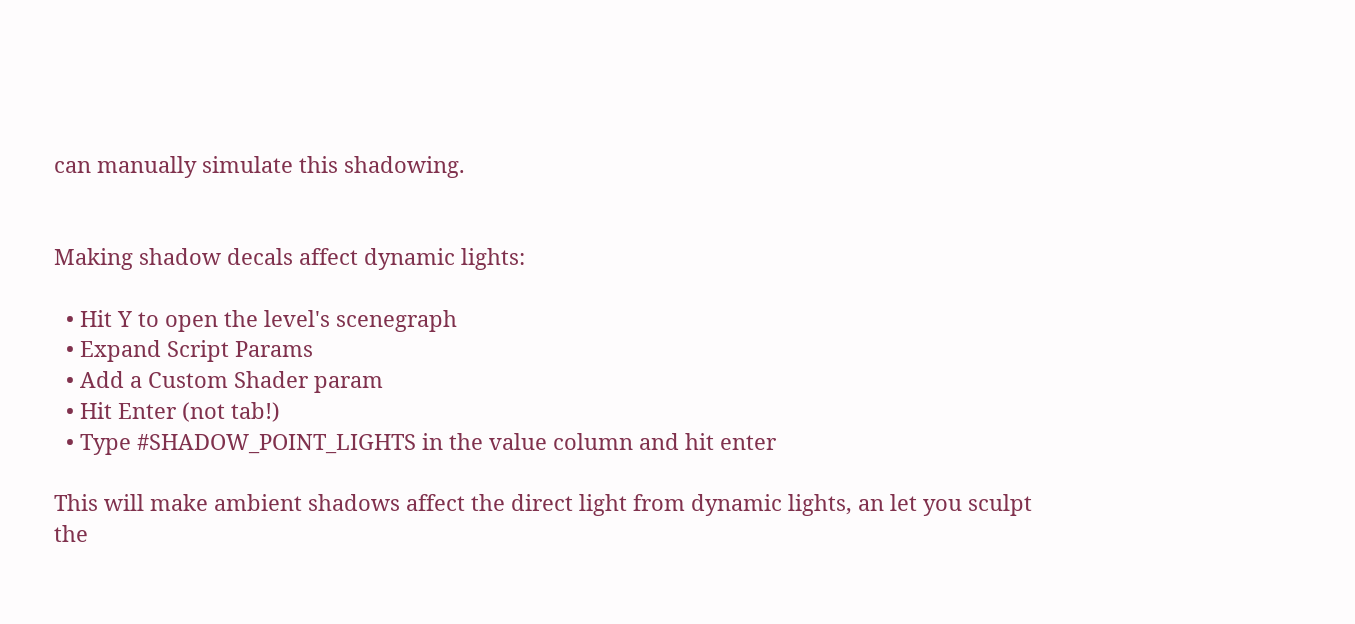can manually simulate this shadowing.


Making shadow decals affect dynamic lights:

  • Hit Y to open the level's scenegraph
  • Expand Script Params
  • Add a Custom Shader param
  • Hit Enter (not tab!)
  • Type #SHADOW_POINT_LIGHTS in the value column and hit enter

This will make ambient shadows affect the direct light from dynamic lights, an let you sculpt the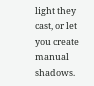light they cast, or let you create manual shadows.